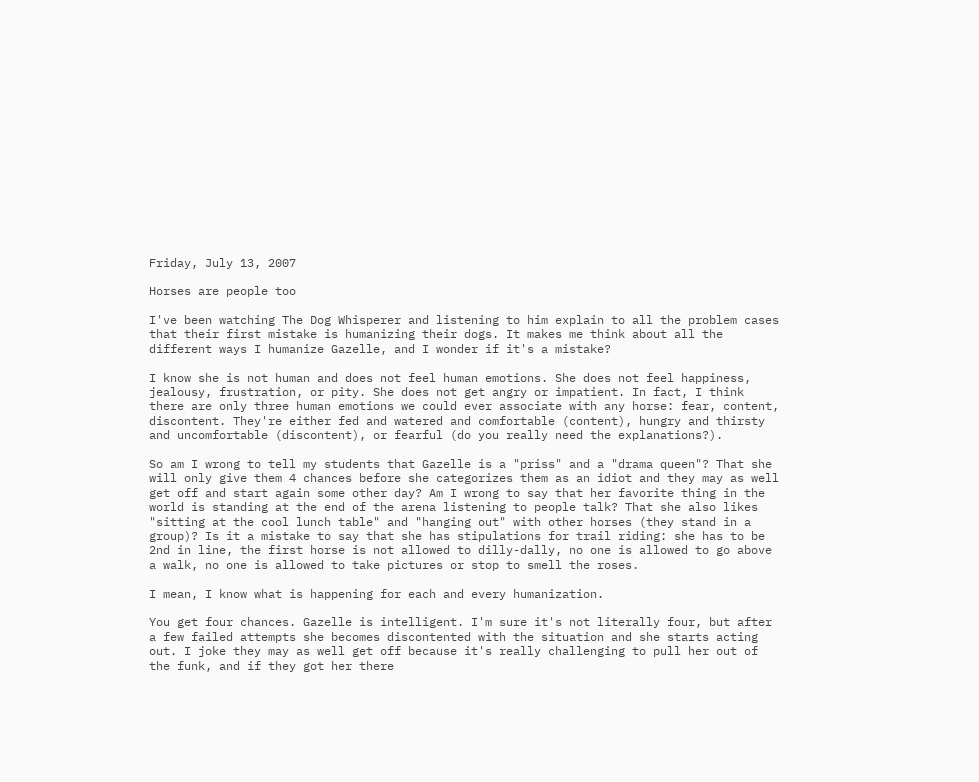Friday, July 13, 2007

Horses are people too

I've been watching The Dog Whisperer and listening to him explain to all the problem cases that their first mistake is humanizing their dogs. It makes me think about all the different ways I humanize Gazelle, and I wonder if it's a mistake?

I know she is not human and does not feel human emotions. She does not feel happiness, jealousy, frustration, or pity. She does not get angry or impatient. In fact, I think there are only three human emotions we could ever associate with any horse: fear, content, discontent. They're either fed and watered and comfortable (content), hungry and thirsty and uncomfortable (discontent), or fearful (do you really need the explanations?).

So am I wrong to tell my students that Gazelle is a "priss" and a "drama queen"? That she will only give them 4 chances before she categorizes them as an idiot and they may as well get off and start again some other day? Am I wrong to say that her favorite thing in the world is standing at the end of the arena listening to people talk? That she also likes "sitting at the cool lunch table" and "hanging out" with other horses (they stand in a group)? Is it a mistake to say that she has stipulations for trail riding: she has to be 2nd in line, the first horse is not allowed to dilly-dally, no one is allowed to go above a walk, no one is allowed to take pictures or stop to smell the roses.

I mean, I know what is happening for each and every humanization.

You get four chances. Gazelle is intelligent. I'm sure it's not literally four, but after a few failed attempts she becomes discontented with the situation and she starts acting out. I joke they may as well get off because it's really challenging to pull her out of the funk, and if they got her there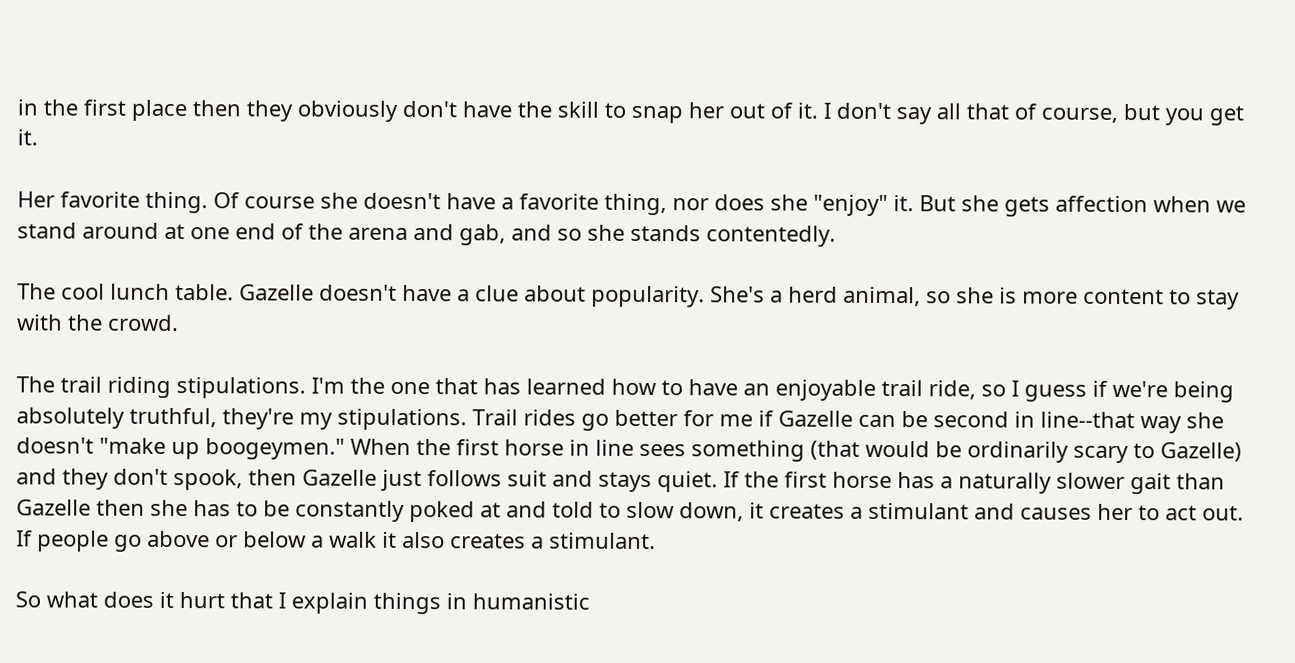in the first place then they obviously don't have the skill to snap her out of it. I don't say all that of course, but you get it.

Her favorite thing. Of course she doesn't have a favorite thing, nor does she "enjoy" it. But she gets affection when we stand around at one end of the arena and gab, and so she stands contentedly.

The cool lunch table. Gazelle doesn't have a clue about popularity. She's a herd animal, so she is more content to stay with the crowd.

The trail riding stipulations. I'm the one that has learned how to have an enjoyable trail ride, so I guess if we're being absolutely truthful, they're my stipulations. Trail rides go better for me if Gazelle can be second in line--that way she doesn't "make up boogeymen." When the first horse in line sees something (that would be ordinarily scary to Gazelle) and they don't spook, then Gazelle just follows suit and stays quiet. If the first horse has a naturally slower gait than Gazelle then she has to be constantly poked at and told to slow down, it creates a stimulant and causes her to act out. If people go above or below a walk it also creates a stimulant.

So what does it hurt that I explain things in humanistic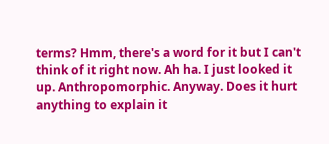terms? Hmm, there's a word for it but I can't think of it right now. Ah ha. I just looked it up. Anthropomorphic. Anyway. Does it hurt anything to explain it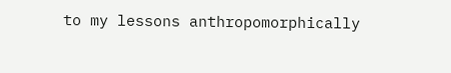to my lessons anthropomorphically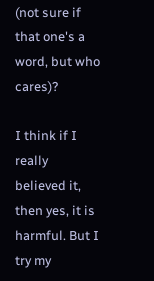(not sure if that one's a word, but who cares)?

I think if I really believed it, then yes, it is harmful. But I try my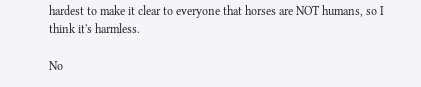hardest to make it clear to everyone that horses are NOT humans, so I think it's harmless.

No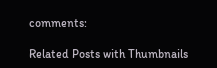comments:

Related Posts with Thumbnails